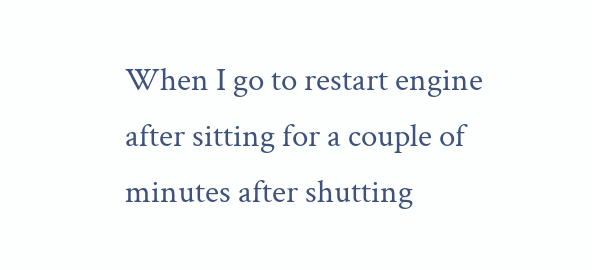When I go to restart engine after sitting for a couple of minutes after shutting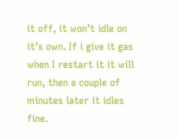it off, it won’t idle on it’s own. If i give it gas when I restart it it will run, then a couple of minutes later it idles fine.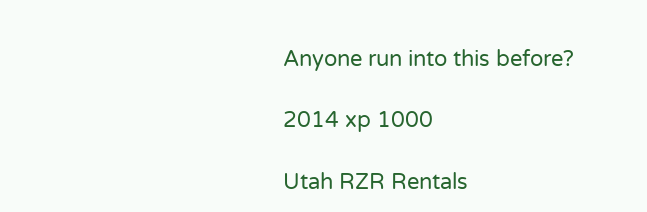Anyone run into this before?

2014 xp 1000

Utah RZR Rentals